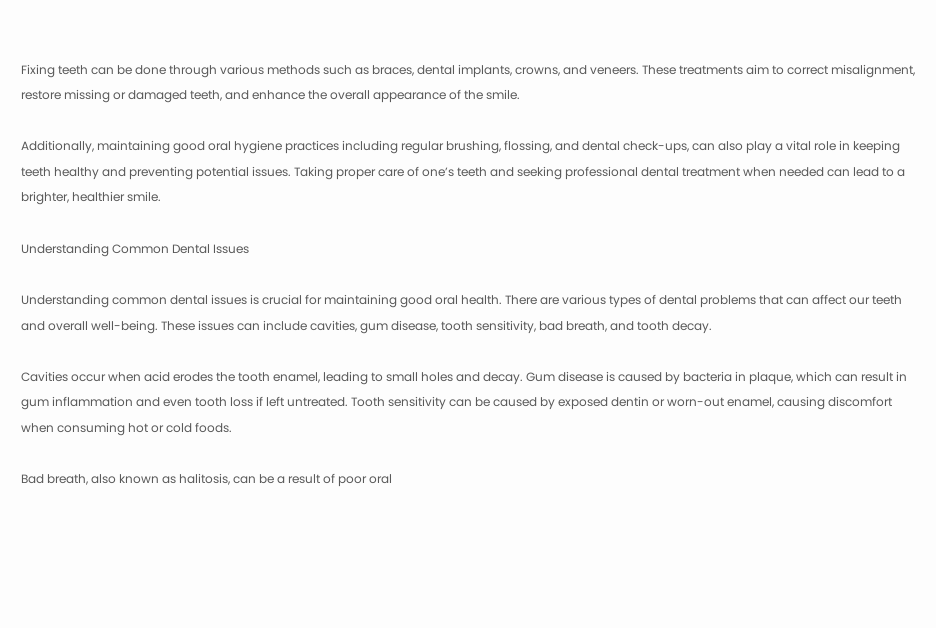Fixing teeth can be done through various methods such as braces, dental implants, crowns, and veneers. These treatments aim to correct misalignment, restore missing or damaged teeth, and enhance the overall appearance of the smile.

Additionally, maintaining good oral hygiene practices including regular brushing, flossing, and dental check-ups, can also play a vital role in keeping teeth healthy and preventing potential issues. Taking proper care of one’s teeth and seeking professional dental treatment when needed can lead to a brighter, healthier smile.

Understanding Common Dental Issues

Understanding common dental issues is crucial for maintaining good oral health. There are various types of dental problems that can affect our teeth and overall well-being. These issues can include cavities, gum disease, tooth sensitivity, bad breath, and tooth decay.

Cavities occur when acid erodes the tooth enamel, leading to small holes and decay. Gum disease is caused by bacteria in plaque, which can result in gum inflammation and even tooth loss if left untreated. Tooth sensitivity can be caused by exposed dentin or worn-out enamel, causing discomfort when consuming hot or cold foods.

Bad breath, also known as halitosis, can be a result of poor oral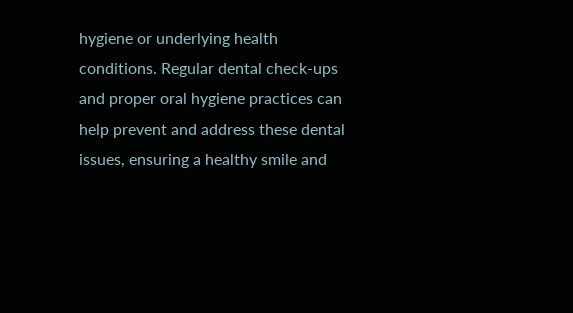hygiene or underlying health conditions. Regular dental check-ups and proper oral hygiene practices can help prevent and address these dental issues, ensuring a healthy smile and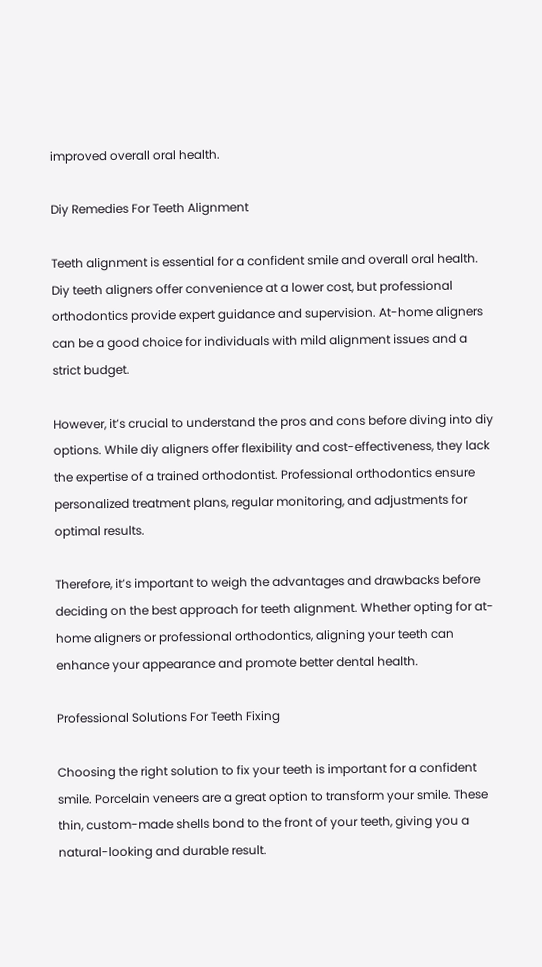improved overall oral health.

Diy Remedies For Teeth Alignment

Teeth alignment is essential for a confident smile and overall oral health. Diy teeth aligners offer convenience at a lower cost, but professional orthodontics provide expert guidance and supervision. At-home aligners can be a good choice for individuals with mild alignment issues and a strict budget.

However, it’s crucial to understand the pros and cons before diving into diy options. While diy aligners offer flexibility and cost-effectiveness, they lack the expertise of a trained orthodontist. Professional orthodontics ensure personalized treatment plans, regular monitoring, and adjustments for optimal results.

Therefore, it’s important to weigh the advantages and drawbacks before deciding on the best approach for teeth alignment. Whether opting for at-home aligners or professional orthodontics, aligning your teeth can enhance your appearance and promote better dental health.

Professional Solutions For Teeth Fixing

Choosing the right solution to fix your teeth is important for a confident smile. Porcelain veneers are a great option to transform your smile. These thin, custom-made shells bond to the front of your teeth, giving you a natural-looking and durable result.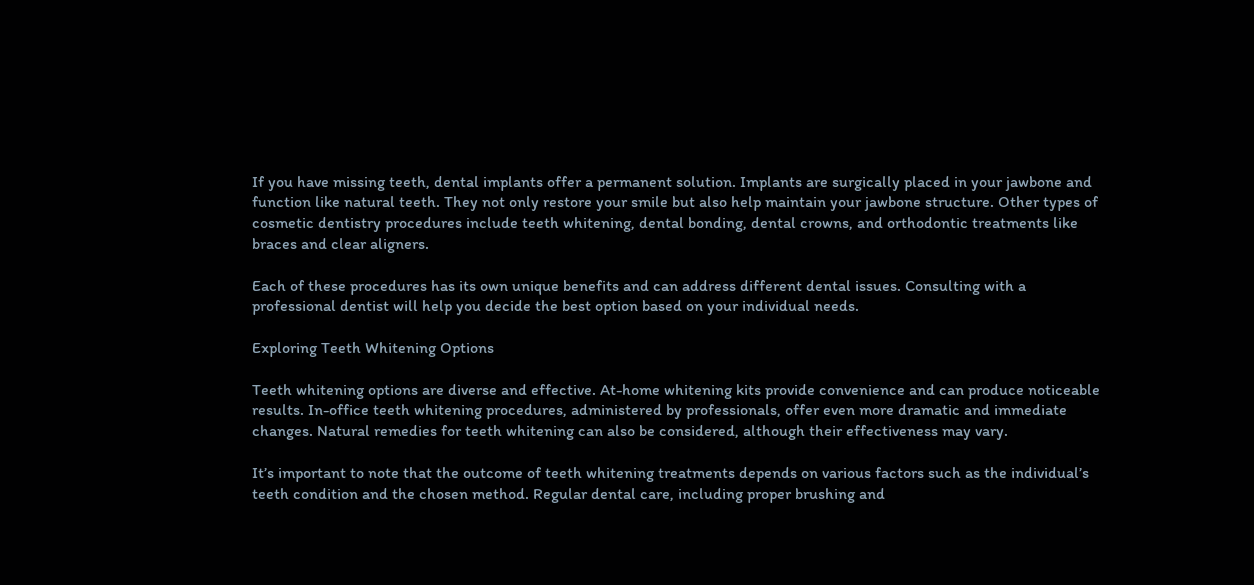If you have missing teeth, dental implants offer a permanent solution. Implants are surgically placed in your jawbone and function like natural teeth. They not only restore your smile but also help maintain your jawbone structure. Other types of cosmetic dentistry procedures include teeth whitening, dental bonding, dental crowns, and orthodontic treatments like braces and clear aligners.

Each of these procedures has its own unique benefits and can address different dental issues. Consulting with a professional dentist will help you decide the best option based on your individual needs.

Exploring Teeth Whitening Options

Teeth whitening options are diverse and effective. At-home whitening kits provide convenience and can produce noticeable results. In-office teeth whitening procedures, administered by professionals, offer even more dramatic and immediate changes. Natural remedies for teeth whitening can also be considered, although their effectiveness may vary.

It’s important to note that the outcome of teeth whitening treatments depends on various factors such as the individual’s teeth condition and the chosen method. Regular dental care, including proper brushing and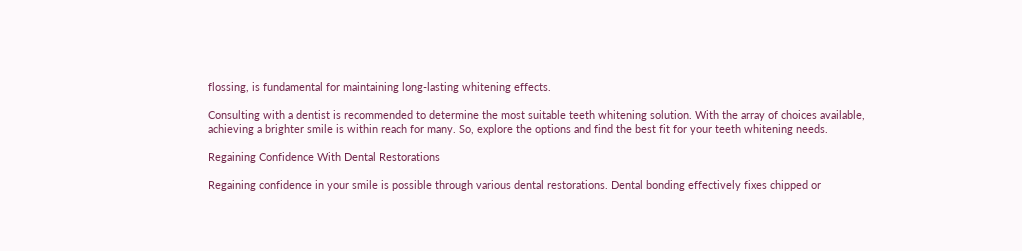flossing, is fundamental for maintaining long-lasting whitening effects.

Consulting with a dentist is recommended to determine the most suitable teeth whitening solution. With the array of choices available, achieving a brighter smile is within reach for many. So, explore the options and find the best fit for your teeth whitening needs.

Regaining Confidence With Dental Restorations

Regaining confidence in your smile is possible through various dental restorations. Dental bonding effectively fixes chipped or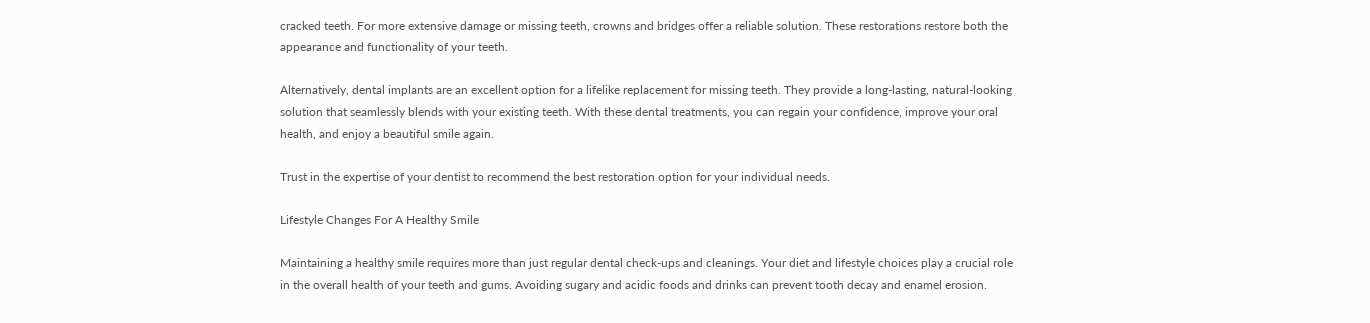cracked teeth. For more extensive damage or missing teeth, crowns and bridges offer a reliable solution. These restorations restore both the appearance and functionality of your teeth.

Alternatively, dental implants are an excellent option for a lifelike replacement for missing teeth. They provide a long-lasting, natural-looking solution that seamlessly blends with your existing teeth. With these dental treatments, you can regain your confidence, improve your oral health, and enjoy a beautiful smile again.

Trust in the expertise of your dentist to recommend the best restoration option for your individual needs.

Lifestyle Changes For A Healthy Smile

Maintaining a healthy smile requires more than just regular dental check-ups and cleanings. Your diet and lifestyle choices play a crucial role in the overall health of your teeth and gums. Avoiding sugary and acidic foods and drinks can prevent tooth decay and enamel erosion.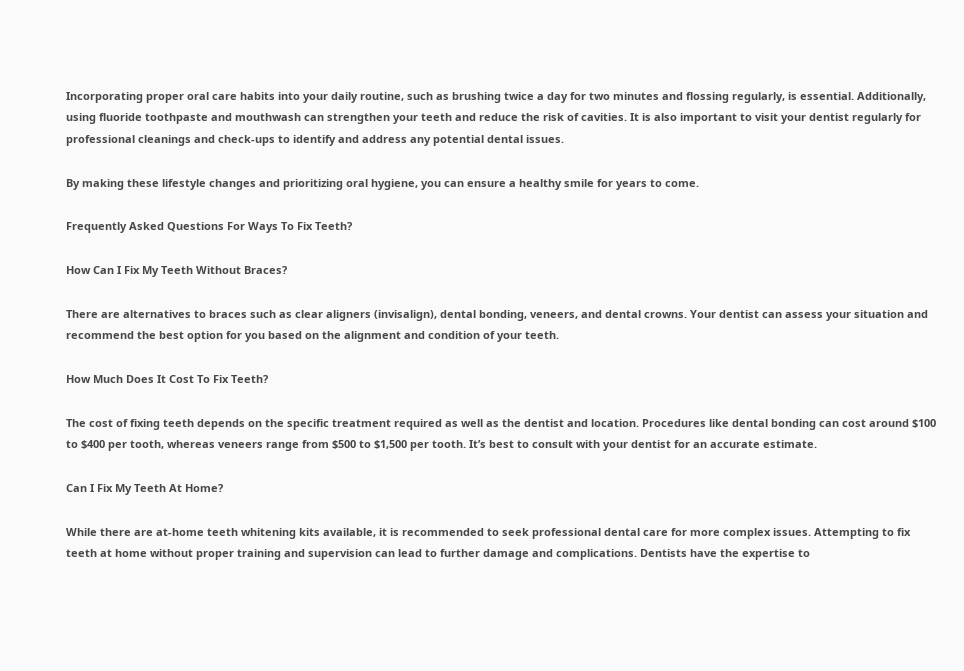Incorporating proper oral care habits into your daily routine, such as brushing twice a day for two minutes and flossing regularly, is essential. Additionally, using fluoride toothpaste and mouthwash can strengthen your teeth and reduce the risk of cavities. It is also important to visit your dentist regularly for professional cleanings and check-ups to identify and address any potential dental issues.

By making these lifestyle changes and prioritizing oral hygiene, you can ensure a healthy smile for years to come.

Frequently Asked Questions For Ways To Fix Teeth?

How Can I Fix My Teeth Without Braces?

There are alternatives to braces such as clear aligners (invisalign), dental bonding, veneers, and dental crowns. Your dentist can assess your situation and recommend the best option for you based on the alignment and condition of your teeth.

How Much Does It Cost To Fix Teeth?

The cost of fixing teeth depends on the specific treatment required as well as the dentist and location. Procedures like dental bonding can cost around $100 to $400 per tooth, whereas veneers range from $500 to $1,500 per tooth. It’s best to consult with your dentist for an accurate estimate.

Can I Fix My Teeth At Home?

While there are at-home teeth whitening kits available, it is recommended to seek professional dental care for more complex issues. Attempting to fix teeth at home without proper training and supervision can lead to further damage and complications. Dentists have the expertise to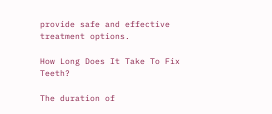provide safe and effective treatment options.

How Long Does It Take To Fix Teeth?

The duration of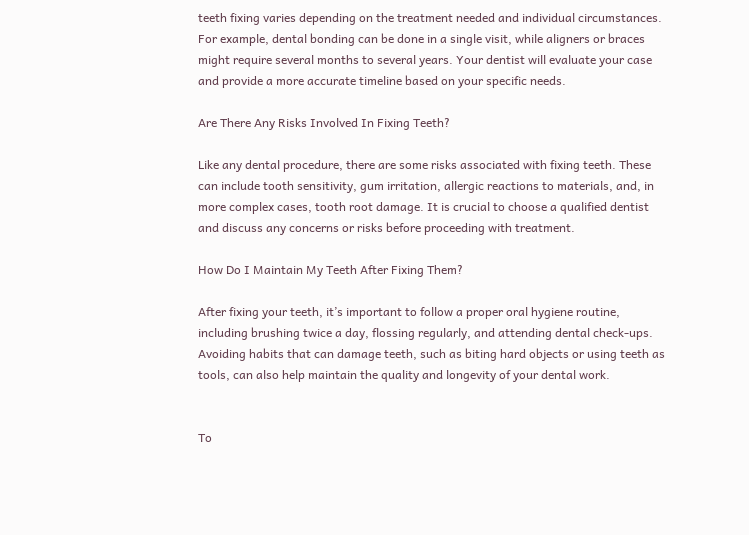teeth fixing varies depending on the treatment needed and individual circumstances. For example, dental bonding can be done in a single visit, while aligners or braces might require several months to several years. Your dentist will evaluate your case and provide a more accurate timeline based on your specific needs.

Are There Any Risks Involved In Fixing Teeth?

Like any dental procedure, there are some risks associated with fixing teeth. These can include tooth sensitivity, gum irritation, allergic reactions to materials, and, in more complex cases, tooth root damage. It is crucial to choose a qualified dentist and discuss any concerns or risks before proceeding with treatment.

How Do I Maintain My Teeth After Fixing Them?

After fixing your teeth, it’s important to follow a proper oral hygiene routine, including brushing twice a day, flossing regularly, and attending dental check-ups. Avoiding habits that can damage teeth, such as biting hard objects or using teeth as tools, can also help maintain the quality and longevity of your dental work.


To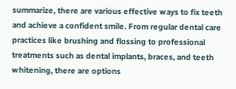summarize, there are various effective ways to fix teeth and achieve a confident smile. From regular dental care practices like brushing and flossing to professional treatments such as dental implants, braces, and teeth whitening, there are options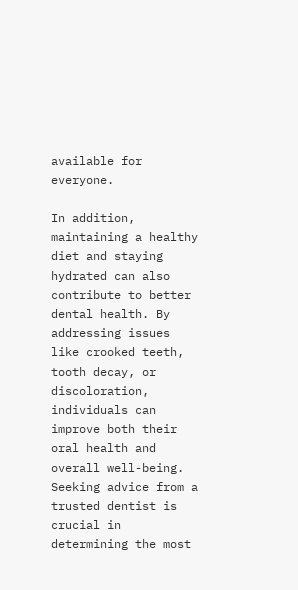available for everyone.

In addition, maintaining a healthy diet and staying hydrated can also contribute to better dental health. By addressing issues like crooked teeth, tooth decay, or discoloration, individuals can improve both their oral health and overall well-being. Seeking advice from a trusted dentist is crucial in determining the most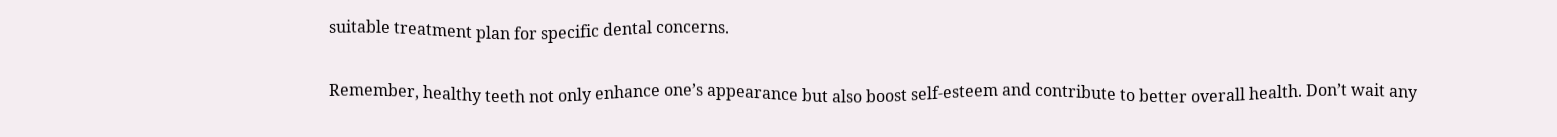suitable treatment plan for specific dental concerns.

Remember, healthy teeth not only enhance one’s appearance but also boost self-esteem and contribute to better overall health. Don’t wait any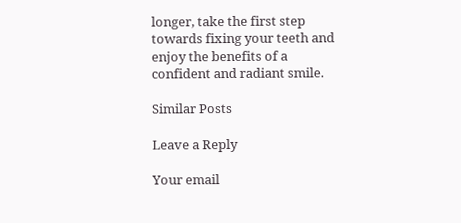longer, take the first step towards fixing your teeth and enjoy the benefits of a confident and radiant smile.

Similar Posts

Leave a Reply

Your email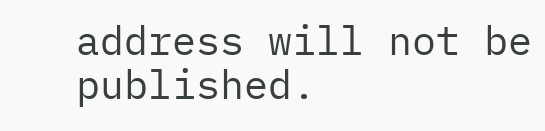address will not be published.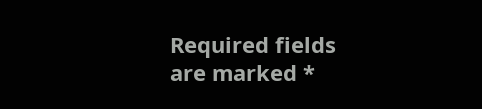Required fields are marked *